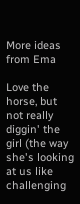More ideas from Ema

Love the horse, but not really diggin' the girl (the way she's looking at us like challenging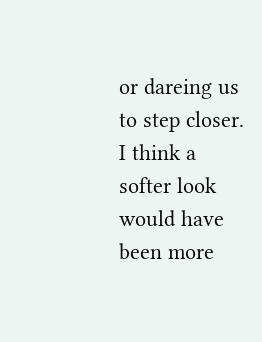or dareing us to step closer. I think a softer look would have been more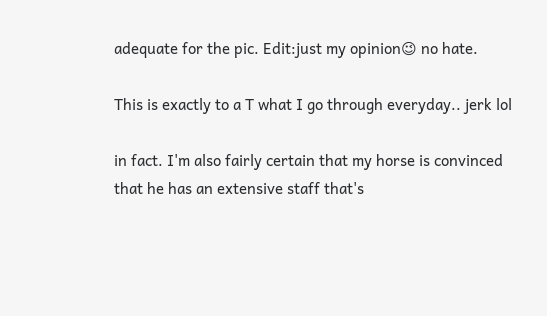adequate for the pic. Edit:just my opinion😉 no hate.

This is exactly to a T what I go through everyday.. jerk lol

in fact. I'm also fairly certain that my horse is convinced that he has an extensive staff that's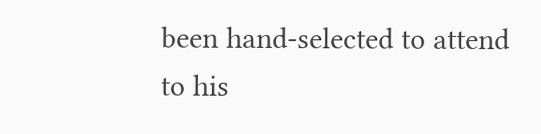been hand-selected to attend to his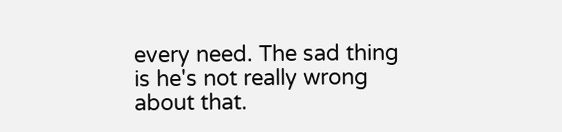every need. The sad thing is he's not really wrong about that.